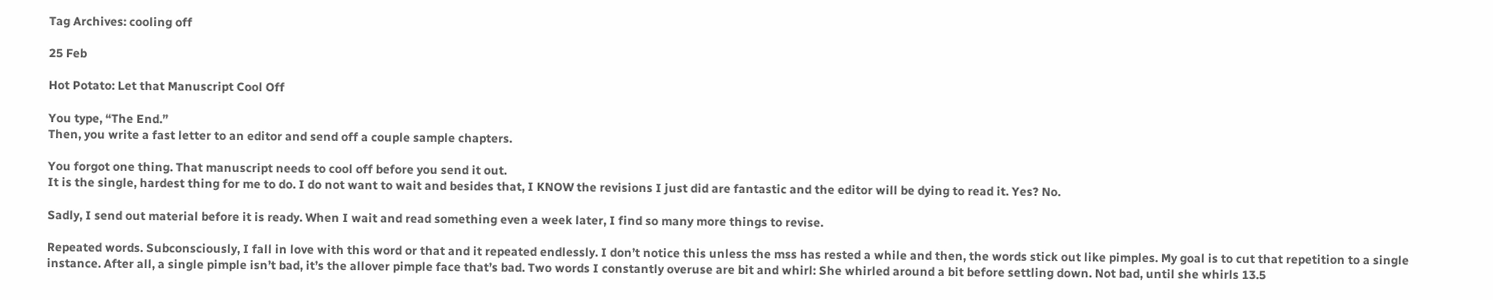Tag Archives: cooling off

25 Feb

Hot Potato: Let that Manuscript Cool Off

You type, “The End.”
Then, you write a fast letter to an editor and send off a couple sample chapters.

You forgot one thing. That manuscript needs to cool off before you send it out.
It is the single, hardest thing for me to do. I do not want to wait and besides that, I KNOW the revisions I just did are fantastic and the editor will be dying to read it. Yes? No.

Sadly, I send out material before it is ready. When I wait and read something even a week later, I find so many more things to revise.

Repeated words. Subconsciously, I fall in love with this word or that and it repeated endlessly. I don’t notice this unless the mss has rested a while and then, the words stick out like pimples. My goal is to cut that repetition to a single instance. After all, a single pimple isn’t bad, it’s the allover pimple face that’s bad. Two words I constantly overuse are bit and whirl: She whirled around a bit before settling down. Not bad, until she whirls 13.5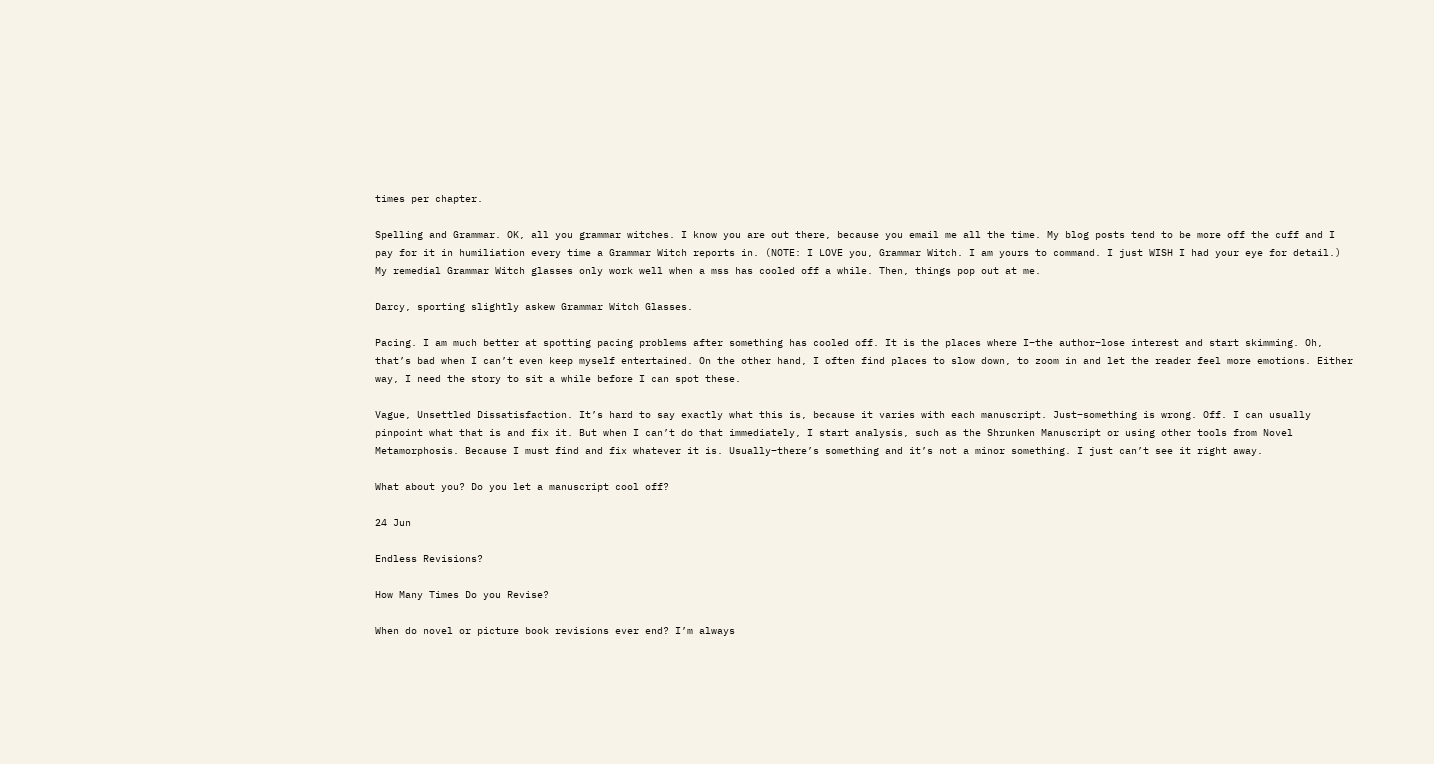times per chapter.

Spelling and Grammar. OK, all you grammar witches. I know you are out there, because you email me all the time. My blog posts tend to be more off the cuff and I pay for it in humiliation every time a Grammar Witch reports in. (NOTE: I LOVE you, Grammar Witch. I am yours to command. I just WISH I had your eye for detail.) My remedial Grammar Witch glasses only work well when a mss has cooled off a while. Then, things pop out at me.

Darcy, sporting slightly askew Grammar Witch Glasses.

Pacing. I am much better at spotting pacing problems after something has cooled off. It is the places where I–the author–lose interest and start skimming. Oh, that’s bad when I can’t even keep myself entertained. On the other hand, I often find places to slow down, to zoom in and let the reader feel more emotions. Either way, I need the story to sit a while before I can spot these.

Vague, Unsettled Dissatisfaction. It’s hard to say exactly what this is, because it varies with each manuscript. Just–something is wrong. Off. I can usually pinpoint what that is and fix it. But when I can’t do that immediately, I start analysis, such as the Shrunken Manuscript or using other tools from Novel Metamorphosis. Because I must find and fix whatever it is. Usually–there’s something and it’s not a minor something. I just can’t see it right away.

What about you? Do you let a manuscript cool off?

24 Jun

Endless Revisions?

How Many Times Do you Revise?

When do novel or picture book revisions ever end? I’m always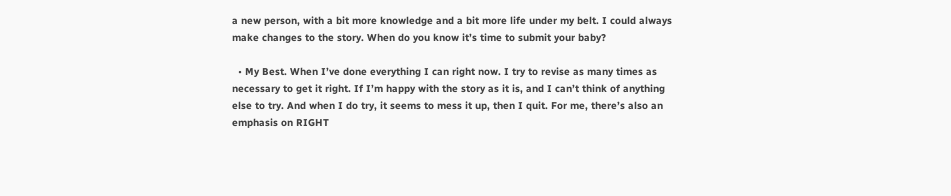a new person, with a bit more knowledge and a bit more life under my belt. I could always make changes to the story. When do you know it’s time to submit your baby?

  • My Best. When I’ve done everything I can right now. I try to revise as many times as necessary to get it right. If I’m happy with the story as it is, and I can’t think of anything else to try. And when I do try, it seems to mess it up, then I quit. For me, there’s also an emphasis on RIGHT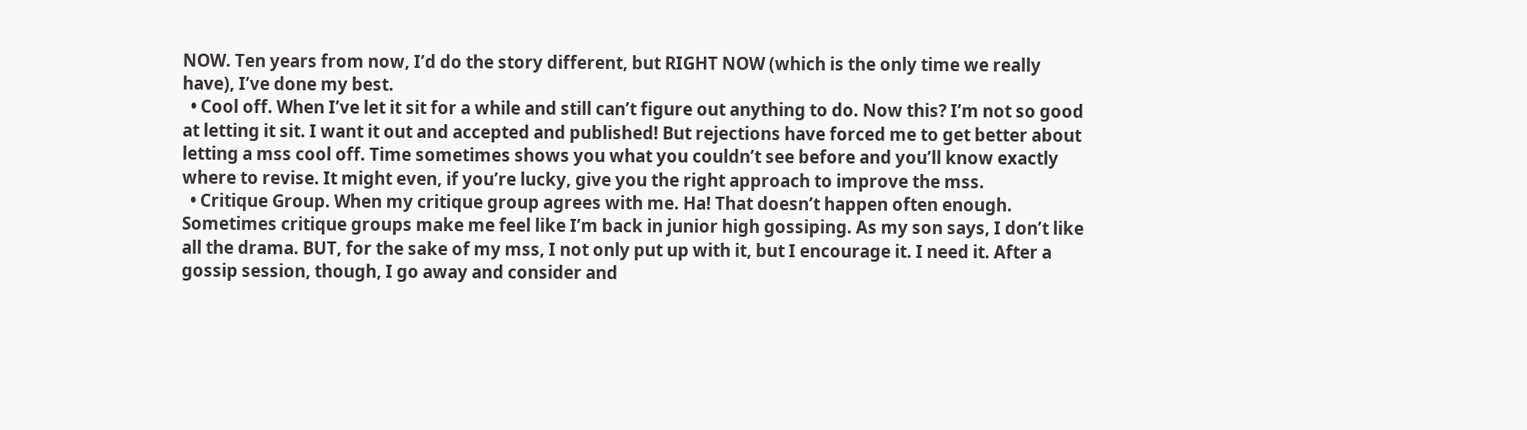NOW. Ten years from now, I’d do the story different, but RIGHT NOW (which is the only time we really have), I’ve done my best.
  • Cool off. When I’ve let it sit for a while and still can’t figure out anything to do. Now this? I’m not so good at letting it sit. I want it out and accepted and published! But rejections have forced me to get better about letting a mss cool off. Time sometimes shows you what you couldn’t see before and you’ll know exactly where to revise. It might even, if you’re lucky, give you the right approach to improve the mss.
  • Critique Group. When my critique group agrees with me. Ha! That doesn’t happen often enough. Sometimes critique groups make me feel like I’m back in junior high gossiping. As my son says, I don’t like all the drama. BUT, for the sake of my mss, I not only put up with it, but I encourage it. I need it. After a gossip session, though, I go away and consider and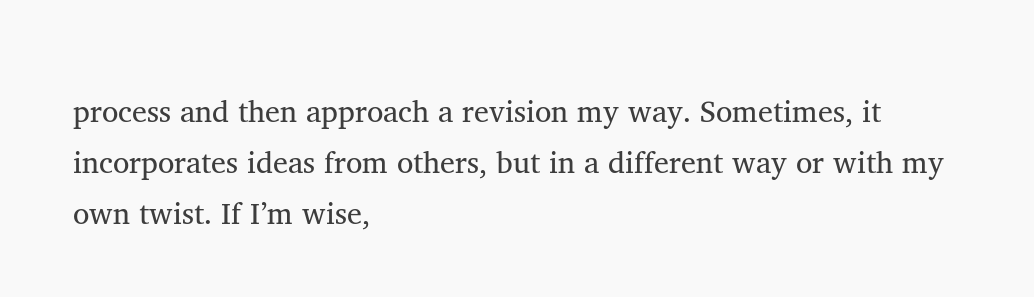process and then approach a revision my way. Sometimes, it incorporates ideas from others, but in a different way or with my own twist. If I’m wise,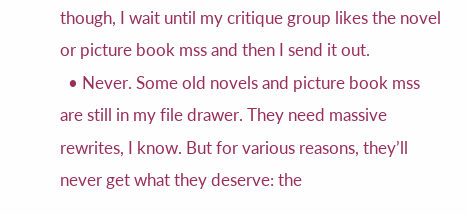though, I wait until my critique group likes the novel or picture book mss and then I send it out.
  • Never. Some old novels and picture book mss are still in my file drawer. They need massive rewrites, I know. But for various reasons, they’ll never get what they deserve: the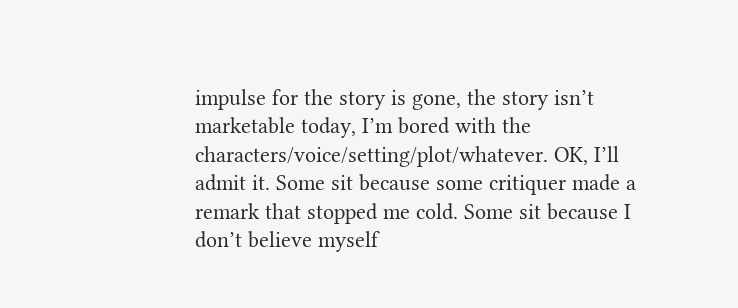impulse for the story is gone, the story isn’t marketable today, I’m bored with the characters/voice/setting/plot/whatever. OK, I’ll admit it. Some sit because some critiquer made a remark that stopped me cold. Some sit because I don’t believe myself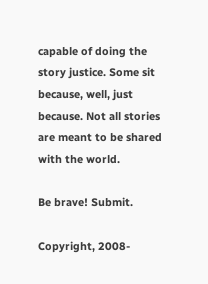capable of doing the story justice. Some sit because, well, just because. Not all stories are meant to be shared with the world.

Be brave! Submit.

Copyright, 2008-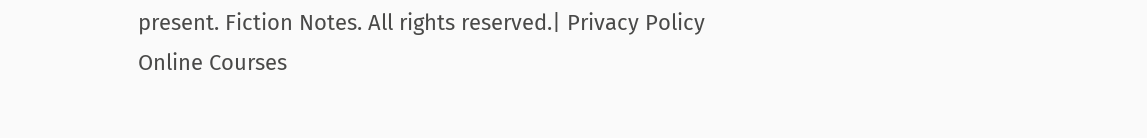present. Fiction Notes. All rights reserved.| Privacy Policy
Online Courses